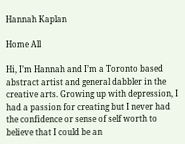Hannah Kaplan

Home All

Hi, I’m Hannah and I’m a Toronto based abstract artist and general dabbler in the creative arts. Growing up with depression, I had a passion for creating but I never had the confidence or sense of self worth to believe that I could be an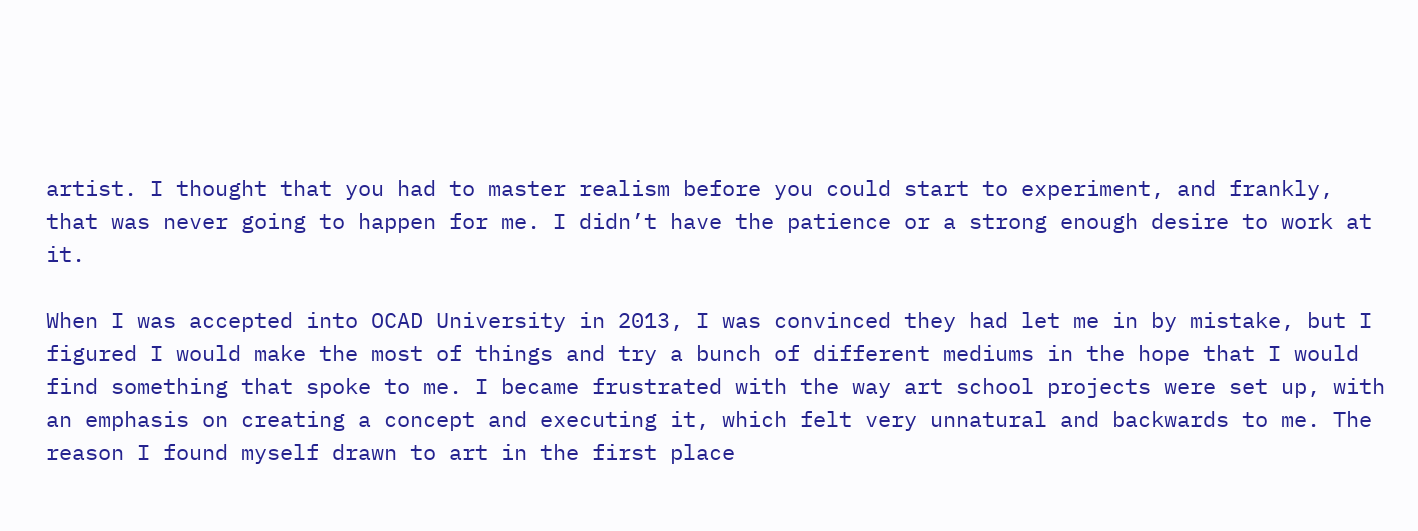artist. I thought that you had to master realism before you could start to experiment, and frankly, that was never going to happen for me. I didn’t have the patience or a strong enough desire to work at it.

When I was accepted into OCAD University in 2013, I was convinced they had let me in by mistake, but I figured I would make the most of things and try a bunch of different mediums in the hope that I would find something that spoke to me. I became frustrated with the way art school projects were set up, with an emphasis on creating a concept and executing it, which felt very unnatural and backwards to me. The reason I found myself drawn to art in the first place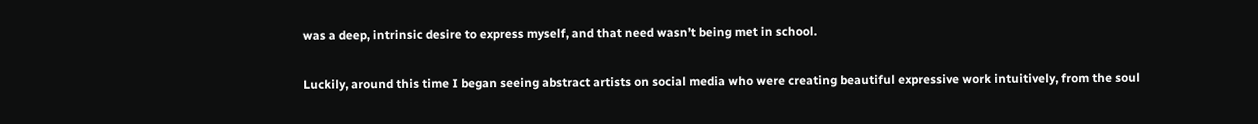was a deep, intrinsic desire to express myself, and that need wasn’t being met in school.

Luckily, around this time I began seeing abstract artists on social media who were creating beautiful expressive work intuitively, from the soul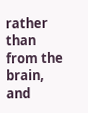rather than from the brain, and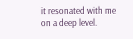it resonated with me on a deep level.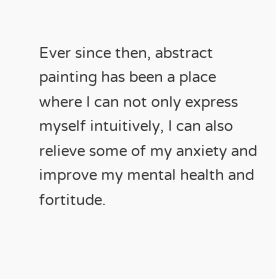Ever since then, abstract painting has been a place where I can not only express myself intuitively, I can also relieve some of my anxiety and improve my mental health and fortitude.